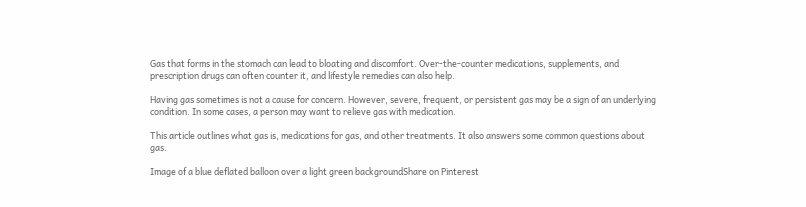Gas that forms in the stomach can lead to bloating and discomfort. Over-the-counter medications, supplements, and prescription drugs can often counter it, and lifestyle remedies can also help.

Having gas sometimes is not a cause for concern. However, severe, frequent, or persistent gas may be a sign of an underlying condition. In some cases, a person may want to relieve gas with medication.

This article outlines what gas is, medications for gas, and other treatments. It also answers some common questions about gas.

Image of a blue deflated balloon over a light green backgroundShare on Pinterest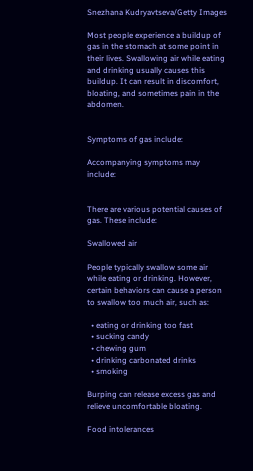Snezhana Kudryavtseva/Getty Images

Most people experience a buildup of gas in the stomach at some point in their lives. Swallowing air while eating and drinking usually causes this buildup. It can result in discomfort, bloating, and sometimes pain in the abdomen.


Symptoms of gas include:

Accompanying symptoms may include:


There are various potential causes of gas. These include:

Swallowed air

People typically swallow some air while eating or drinking. However, certain behaviors can cause a person to swallow too much air, such as:

  • eating or drinking too fast
  • sucking candy
  • chewing gum
  • drinking carbonated drinks
  • smoking

Burping can release excess gas and relieve uncomfortable bloating.

Food intolerances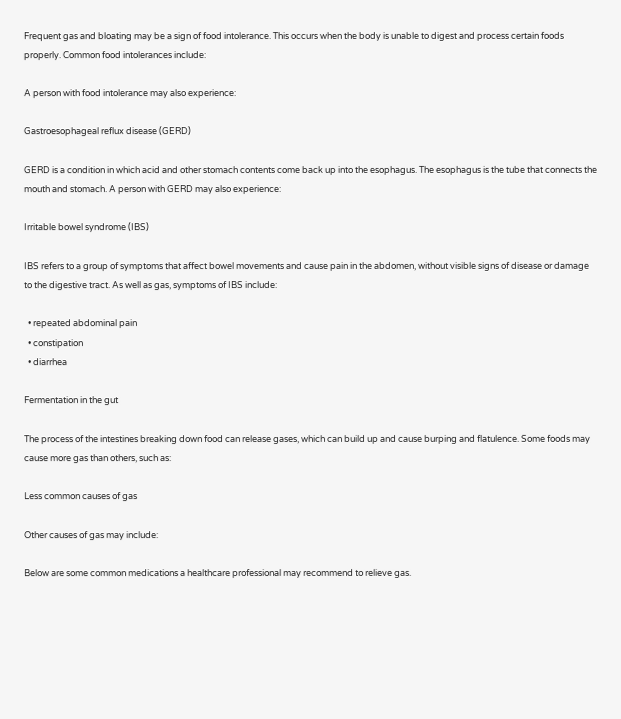Frequent gas and bloating may be a sign of food intolerance. This occurs when the body is unable to digest and process certain foods properly. Common food intolerances include:

A person with food intolerance may also experience:

Gastroesophageal reflux disease (GERD)

GERD is a condition in which acid and other stomach contents come back up into the esophagus. The esophagus is the tube that connects the mouth and stomach. A person with GERD may also experience:

Irritable bowel syndrome (IBS)

IBS refers to a group of symptoms that affect bowel movements and cause pain in the abdomen, without visible signs of disease or damage to the digestive tract. As well as gas, symptoms of IBS include:

  • repeated abdominal pain
  • constipation
  • diarrhea

Fermentation in the gut

The process of the intestines breaking down food can release gases, which can build up and cause burping and flatulence. Some foods may cause more gas than others, such as:

Less common causes of gas

Other causes of gas may include:

Below are some common medications a healthcare professional may recommend to relieve gas.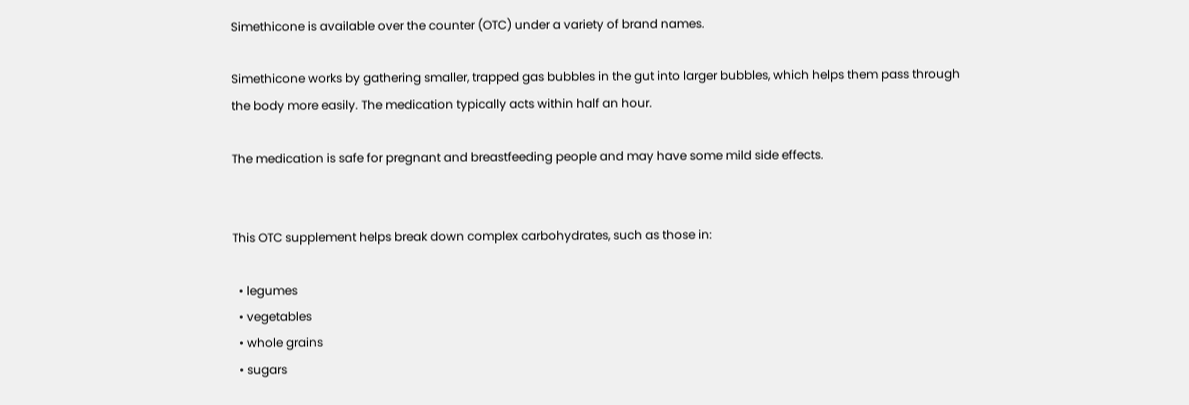Simethicone is available over the counter (OTC) under a variety of brand names.

Simethicone works by gathering smaller, trapped gas bubbles in the gut into larger bubbles, which helps them pass through the body more easily. The medication typically acts within half an hour.

The medication is safe for pregnant and breastfeeding people and may have some mild side effects.


This OTC supplement helps break down complex carbohydrates, such as those in:

  • legumes
  • vegetables
  • whole grains
  • sugars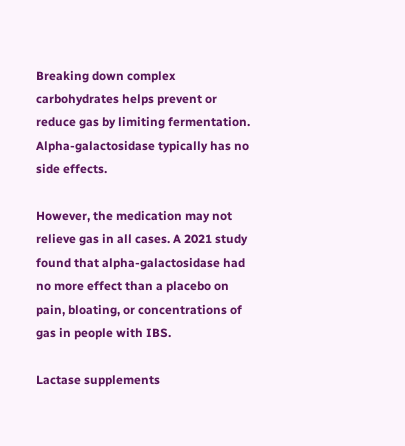Breaking down complex carbohydrates helps prevent or reduce gas by limiting fermentation. Alpha-galactosidase typically has no side effects.

However, the medication may not relieve gas in all cases. A 2021 study found that alpha-galactosidase had no more effect than a placebo on pain, bloating, or concentrations of gas in people with IBS.

Lactase supplements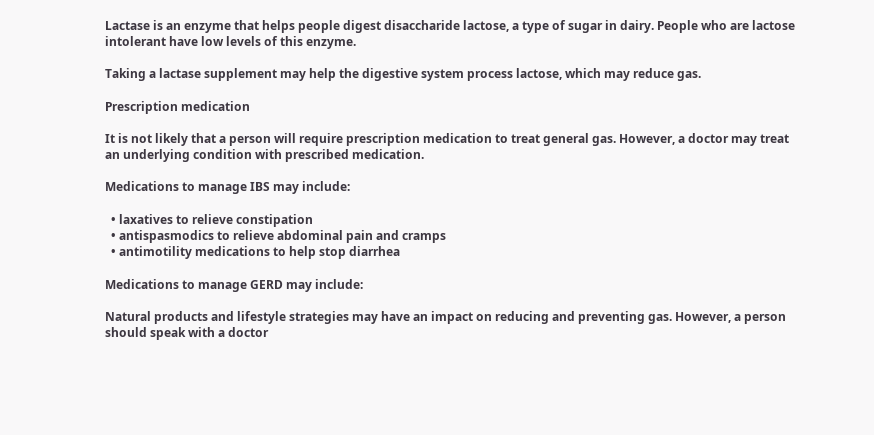Lactase is an enzyme that helps people digest disaccharide lactose, a type of sugar in dairy. People who are lactose intolerant have low levels of this enzyme.

Taking a lactase supplement may help the digestive system process lactose, which may reduce gas.

Prescription medication

It is not likely that a person will require prescription medication to treat general gas. However, a doctor may treat an underlying condition with prescribed medication.

Medications to manage IBS may include:

  • laxatives to relieve constipation
  • antispasmodics to relieve abdominal pain and cramps
  • antimotility medications to help stop diarrhea

Medications to manage GERD may include:

Natural products and lifestyle strategies may have an impact on reducing and preventing gas. However, a person should speak with a doctor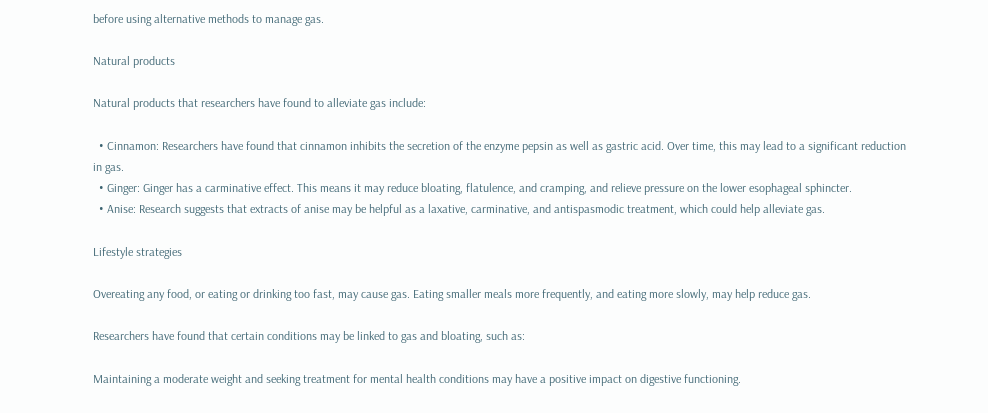before using alternative methods to manage gas.

Natural products

Natural products that researchers have found to alleviate gas include:

  • Cinnamon: Researchers have found that cinnamon inhibits the secretion of the enzyme pepsin as well as gastric acid. Over time, this may lead to a significant reduction in gas.
  • Ginger: Ginger has a carminative effect. This means it may reduce bloating, flatulence, and cramping, and relieve pressure on the lower esophageal sphincter.
  • Anise: Research suggests that extracts of anise may be helpful as a laxative, carminative, and antispasmodic treatment, which could help alleviate gas.

Lifestyle strategies

Overeating any food, or eating or drinking too fast, may cause gas. Eating smaller meals more frequently, and eating more slowly, may help reduce gas.

Researchers have found that certain conditions may be linked to gas and bloating, such as:

Maintaining a moderate weight and seeking treatment for mental health conditions may have a positive impact on digestive functioning.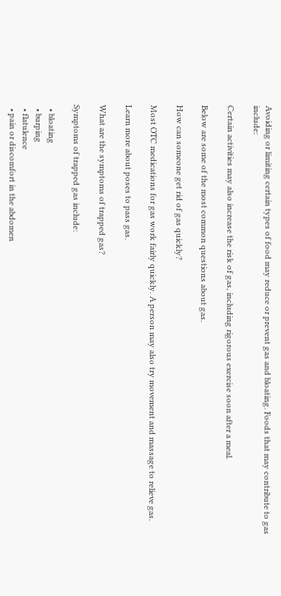Avoiding or limiting certain types of food may reduce or prevent gas and bloating. Foods that may contribute to gas include:

Certain activities may also increase the risk of gas, including rigorous exercise soon after a meal.

Below are some of the most common questions about gas.

How can someone get rid of gas quickly?

Most OTC medications for gas work fairly quickly. A person may also try movement and massage to relieve gas.

Learn more about poses to pass gas.

What are the symptoms of trapped gas?

Symptoms of trapped gas include:

  • bloating
  • burping
  • flatulence
  • pain or discomfort in the abdomen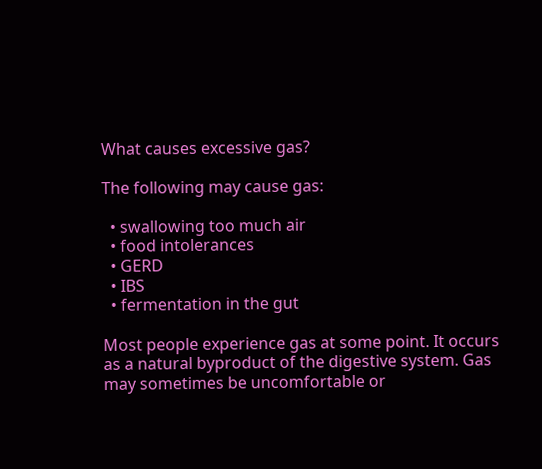What causes excessive gas?

The following may cause gas:

  • swallowing too much air
  • food intolerances
  • GERD
  • IBS
  • fermentation in the gut

Most people experience gas at some point. It occurs as a natural byproduct of the digestive system. Gas may sometimes be uncomfortable or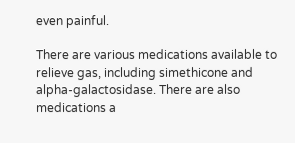even painful.

There are various medications available to relieve gas, including simethicone and alpha-galactosidase. There are also medications a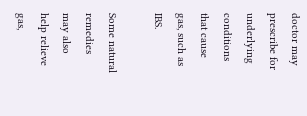doctor may prescribe for underlying conditions that cause gas, such as IBS.

Some natural remedies may also help relieve gas,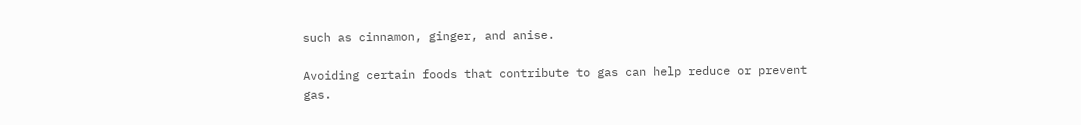such as cinnamon, ginger, and anise.

Avoiding certain foods that contribute to gas can help reduce or prevent gas.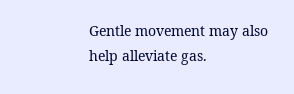Gentle movement may also help alleviate gas.